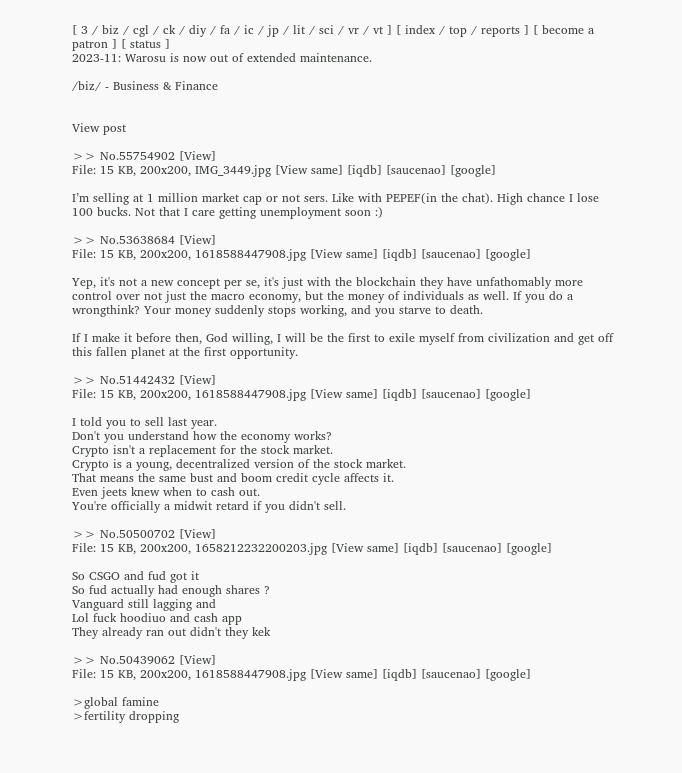[ 3 / biz / cgl / ck / diy / fa / ic / jp / lit / sci / vr / vt ] [ index / top / reports ] [ become a patron ] [ status ]
2023-11: Warosu is now out of extended maintenance.

/biz/ - Business & Finance


View post

>> No.55754902 [View]
File: 15 KB, 200x200, IMG_3449.jpg [View same] [iqdb] [saucenao] [google]

I’m selling at 1 million market cap or not sers. Like with PEPEF(in the chat). High chance I lose 100 bucks. Not that I care getting unemployment soon :)

>> No.53638684 [View]
File: 15 KB, 200x200, 1618588447908.jpg [View same] [iqdb] [saucenao] [google]

Yep, it's not a new concept per se, it's just with the blockchain they have unfathomably more control over not just the macro economy, but the money of individuals as well. If you do a wrongthink? Your money suddenly stops working, and you starve to death.

If I make it before then, God willing, I will be the first to exile myself from civilization and get off this fallen planet at the first opportunity.

>> No.51442432 [View]
File: 15 KB, 200x200, 1618588447908.jpg [View same] [iqdb] [saucenao] [google]

I told you to sell last year.
Don't you understand how the economy works?
Crypto isn't a replacement for the stock market.
Crypto is a young, decentralized version of the stock market.
That means the same bust and boom credit cycle affects it.
Even jeets knew when to cash out.
You're officially a midwit retard if you didn't sell.

>> No.50500702 [View]
File: 15 KB, 200x200, 1658212232200203.jpg [View same] [iqdb] [saucenao] [google]

So CSGO and fud got it
So fud actually had enough shares ?
Vanguard still lagging and
Lol fuck hoodiuo and cash app
They already ran out didn't they kek

>> No.50439062 [View]
File: 15 KB, 200x200, 1618588447908.jpg [View same] [iqdb] [saucenao] [google]

>global famine
>fertility dropping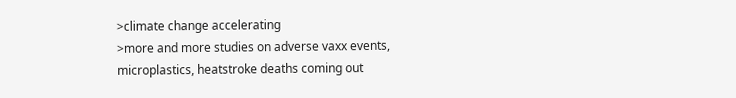>climate change accelerating
>more and more studies on adverse vaxx events, microplastics, heatstroke deaths coming out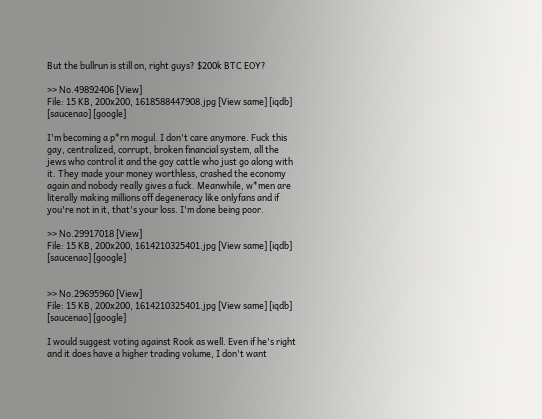But the bullrun is still on, right guys? $200k BTC EOY?

>> No.49892406 [View]
File: 15 KB, 200x200, 1618588447908.jpg [View same] [iqdb] [saucenao] [google]

I'm becoming a p*rn mogul. I don't care anymore. Fuck this gay, centralized, corrupt, broken financial system, all the jews who control it and the goy cattle who just go along with it. They made your money worthless, crashed the economy again and nobody really gives a fuck. Meanwhile, w*men are literally making millions off degeneracy like onlyfans and if you're not in it, that's your loss. I'm done being poor.

>> No.29917018 [View]
File: 15 KB, 200x200, 1614210325401.jpg [View same] [iqdb] [saucenao] [google]


>> No.29695960 [View]
File: 15 KB, 200x200, 1614210325401.jpg [View same] [iqdb] [saucenao] [google]

I would suggest voting against Rook as well. Even if he's right and it does have a higher trading volume, I don't want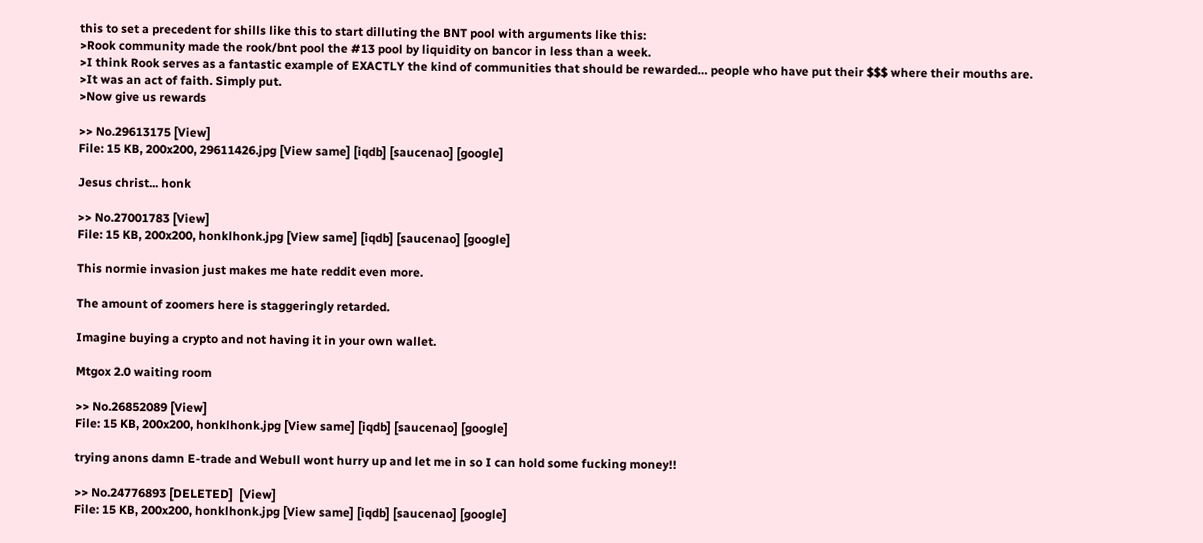this to set a precedent for shills like this to start dilluting the BNT pool with arguments like this:
>Rook community made the rook/bnt pool the #13 pool by liquidity on bancor in less than a week.
>I think Rook serves as a fantastic example of EXACTLY the kind of communities that should be rewarded… people who have put their $$$ where their mouths are.
>It was an act of faith. Simply put.
>Now give us rewards

>> No.29613175 [View]
File: 15 KB, 200x200, 29611426.jpg [View same] [iqdb] [saucenao] [google]

Jesus christ... honk

>> No.27001783 [View]
File: 15 KB, 200x200, honklhonk.jpg [View same] [iqdb] [saucenao] [google]

This normie invasion just makes me hate reddit even more.

The amount of zoomers here is staggeringly retarded.

Imagine buying a crypto and not having it in your own wallet.

Mtgox 2.0 waiting room

>> No.26852089 [View]
File: 15 KB, 200x200, honklhonk.jpg [View same] [iqdb] [saucenao] [google]

trying anons damn E-trade and Webull wont hurry up and let me in so I can hold some fucking money!!

>> No.24776893 [DELETED]  [View]
File: 15 KB, 200x200, honklhonk.jpg [View same] [iqdb] [saucenao] [google]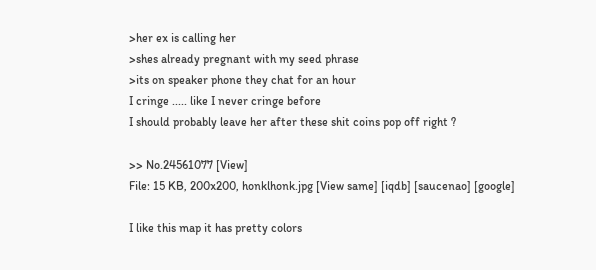>her ex is calling her
>shes already pregnant with my seed phrase
>its on speaker phone they chat for an hour
I cringe ..... like I never cringe before
I should probably leave her after these shit coins pop off right ?

>> No.24561077 [View]
File: 15 KB, 200x200, honklhonk.jpg [View same] [iqdb] [saucenao] [google]

I like this map it has pretty colors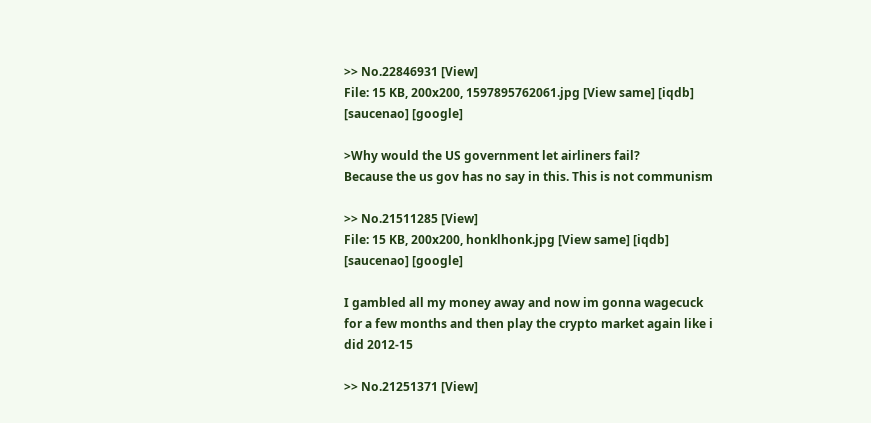>> No.22846931 [View]
File: 15 KB, 200x200, 1597895762061.jpg [View same] [iqdb] [saucenao] [google]

>Why would the US government let airliners fail?
Because the us gov has no say in this. This is not communism

>> No.21511285 [View]
File: 15 KB, 200x200, honklhonk.jpg [View same] [iqdb] [saucenao] [google]

I gambled all my money away and now im gonna wagecuck for a few months and then play the crypto market again like i did 2012-15

>> No.21251371 [View]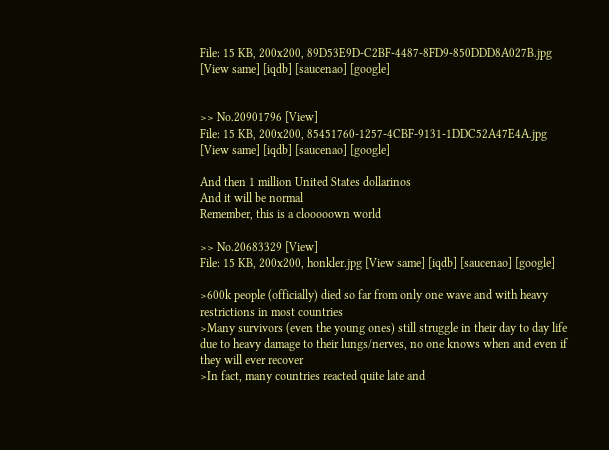File: 15 KB, 200x200, 89D53E9D-C2BF-4487-8FD9-850DDD8A027B.jpg [View same] [iqdb] [saucenao] [google]


>> No.20901796 [View]
File: 15 KB, 200x200, 85451760-1257-4CBF-9131-1DDC52A47E4A.jpg [View same] [iqdb] [saucenao] [google]

And then 1 million United States dollarinos
And it will be normal
Remember, this is a clooooown world

>> No.20683329 [View]
File: 15 KB, 200x200, honkler.jpg [View same] [iqdb] [saucenao] [google]

>600k people (officially) died so far from only one wave and with heavy restrictions in most countries
>Many survivors (even the young ones) still struggle in their day to day life due to heavy damage to their lungs/nerves, no one knows when and even if they will ever recover
>In fact, many countries reacted quite late and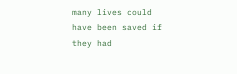many lives could have been saved if they had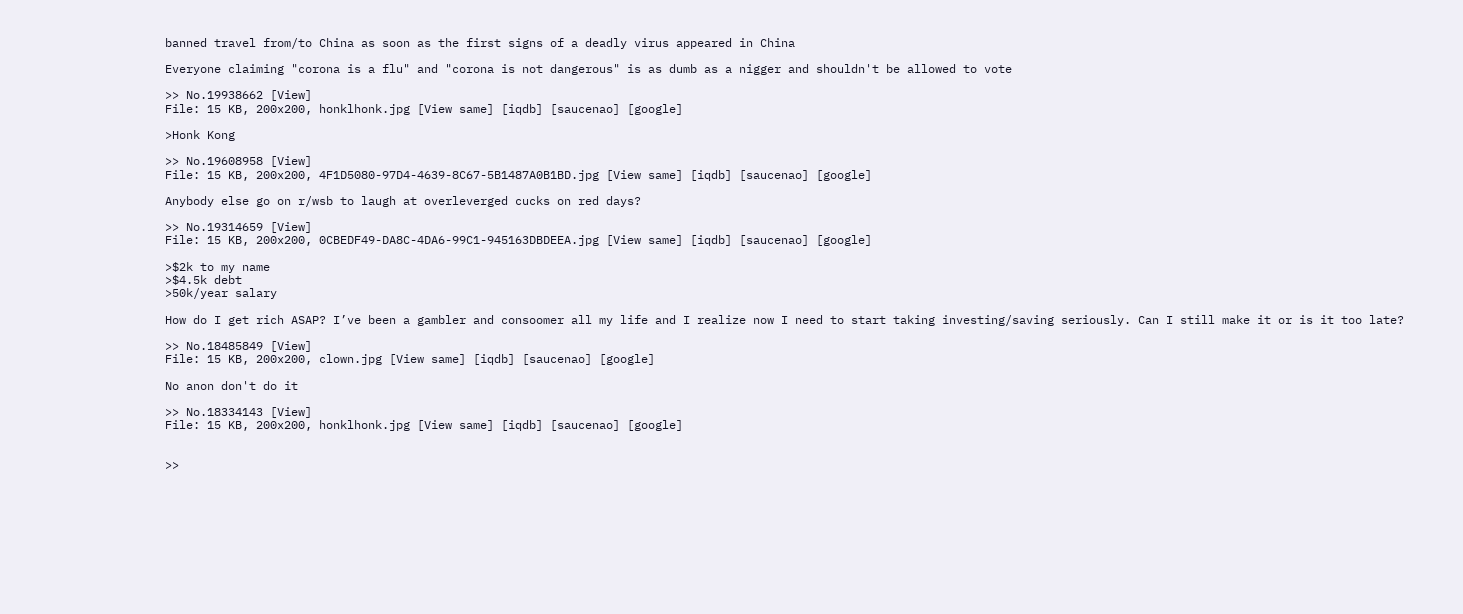banned travel from/to China as soon as the first signs of a deadly virus appeared in China

Everyone claiming "corona is a flu" and "corona is not dangerous" is as dumb as a nigger and shouldn't be allowed to vote

>> No.19938662 [View]
File: 15 KB, 200x200, honklhonk.jpg [View same] [iqdb] [saucenao] [google]

>Honk Kong

>> No.19608958 [View]
File: 15 KB, 200x200, 4F1D5080-97D4-4639-8C67-5B1487A0B1BD.jpg [View same] [iqdb] [saucenao] [google]

Anybody else go on r/wsb to laugh at overleverged cucks on red days?

>> No.19314659 [View]
File: 15 KB, 200x200, 0CBEDF49-DA8C-4DA6-99C1-945163DBDEEA.jpg [View same] [iqdb] [saucenao] [google]

>$2k to my name
>$4.5k debt
>50k/year salary

How do I get rich ASAP? I’ve been a gambler and consoomer all my life and I realize now I need to start taking investing/saving seriously. Can I still make it or is it too late?

>> No.18485849 [View]
File: 15 KB, 200x200, clown.jpg [View same] [iqdb] [saucenao] [google]

No anon don't do it

>> No.18334143 [View]
File: 15 KB, 200x200, honklhonk.jpg [View same] [iqdb] [saucenao] [google]


>>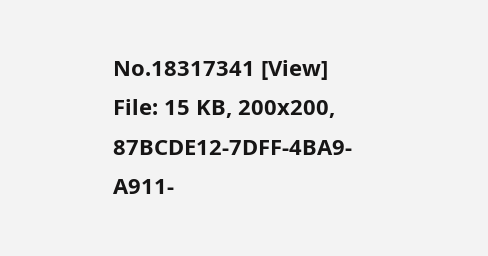No.18317341 [View]
File: 15 KB, 200x200, 87BCDE12-7DFF-4BA9-A911-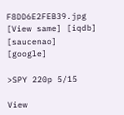F8DD6E2FEB39.jpg [View same] [iqdb] [saucenao] [google]

>SPY 220p 5/15

View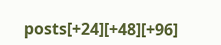posts[+24][+48][+96]